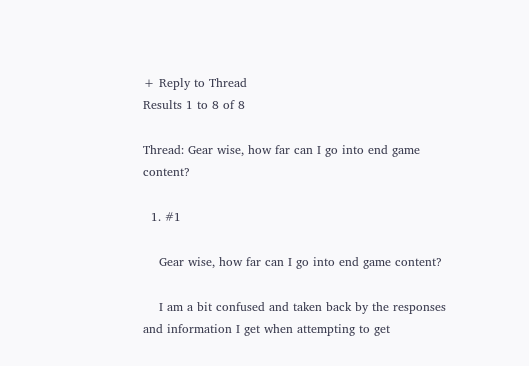+ Reply to Thread
Results 1 to 8 of 8

Thread: Gear wise, how far can I go into end game content?

  1. #1

    Gear wise, how far can I go into end game content?

    I am a bit confused and taken back by the responses and information I get when attempting to get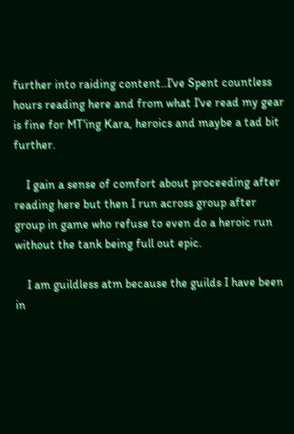further into raiding content..I've Spent countless hours reading here and from what I've read my gear is fine for MT'ing Kara, heroics and maybe a tad bit further.

    I gain a sense of comfort about proceeding after reading here but then I run across group after group in game who refuse to even do a heroic run without the tank being full out epic.

    I am guildless atm because the guilds I have been in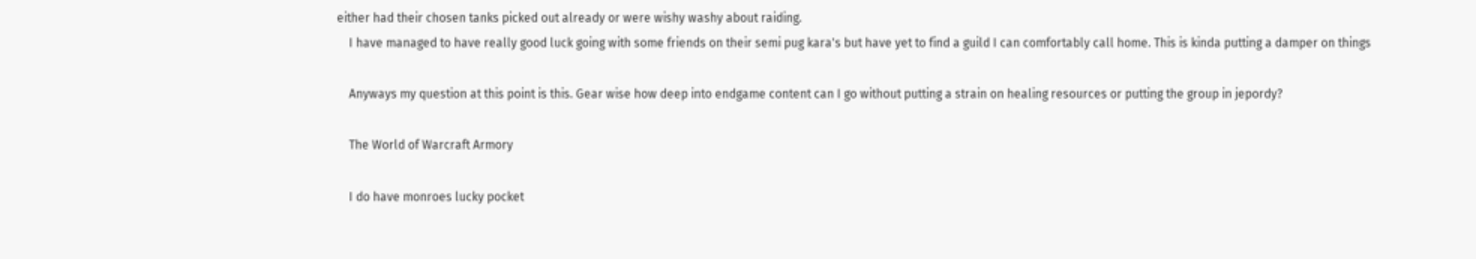either had their chosen tanks picked out already or were wishy washy about raiding.
    I have managed to have really good luck going with some friends on their semi pug kara's but have yet to find a guild I can comfortably call home. This is kinda putting a damper on things

    Anyways my question at this point is this. Gear wise how deep into endgame content can I go without putting a strain on healing resources or putting the group in jepordy?

    The World of Warcraft Armory

    I do have monroes lucky pocket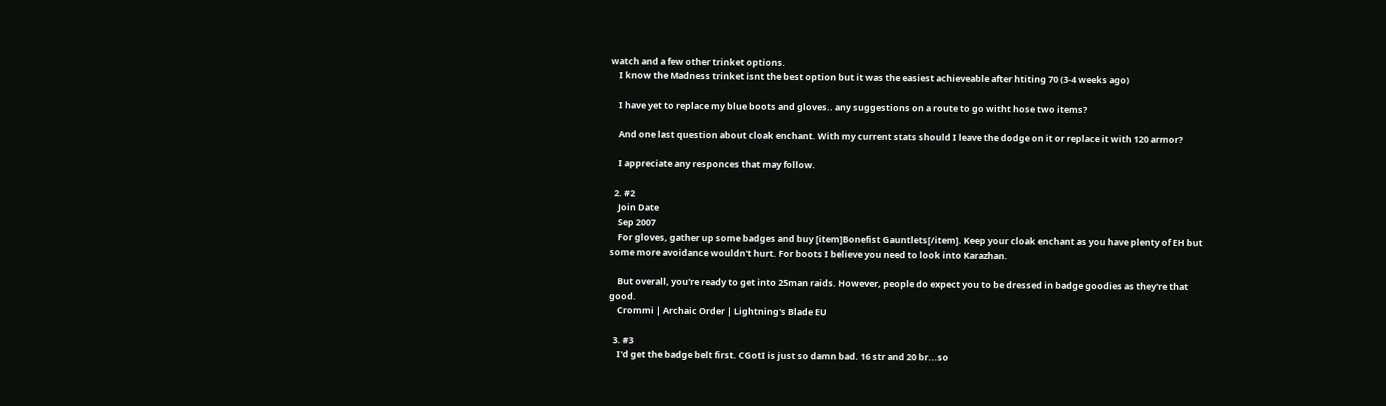watch and a few other trinket options.
    I know the Madness trinket isnt the best option but it was the easiest achieveable after htiting 70 (3-4 weeks ago)

    I have yet to replace my blue boots and gloves.. any suggestions on a route to go witht hose two items?

    And one last question about cloak enchant. With my current stats should I leave the dodge on it or replace it with 120 armor?

    I appreciate any responces that may follow.

  2. #2
    Join Date
    Sep 2007
    For gloves, gather up some badges and buy [item]Bonefist Gauntlets[/item]. Keep your cloak enchant as you have plenty of EH but some more avoidance wouldn't hurt. For boots I believe you need to look into Karazhan.

    But overall, you're ready to get into 25man raids. However, people do expect you to be dressed in badge goodies as they're that good.
    Crommi | Archaic Order | Lightning's Blade EU

  3. #3
    I'd get the badge belt first. CGotI is just so damn bad. 16 str and 20 br...so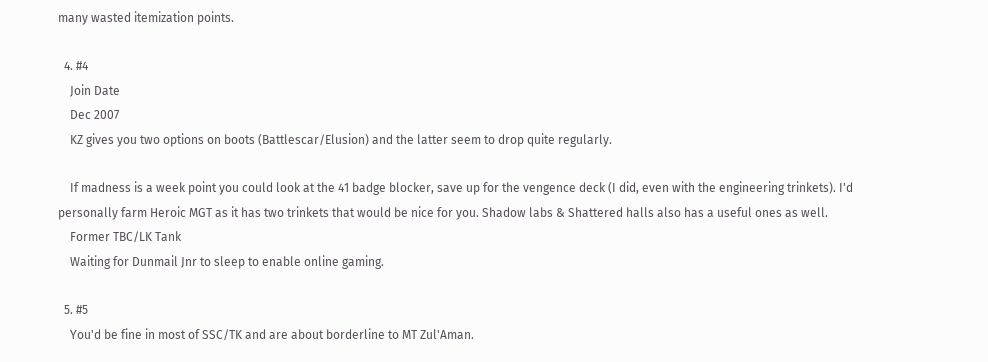many wasted itemization points.

  4. #4
    Join Date
    Dec 2007
    KZ gives you two options on boots (Battlescar/Elusion) and the latter seem to drop quite regularly.

    If madness is a week point you could look at the 41 badge blocker, save up for the vengence deck (I did, even with the engineering trinkets). I'd personally farm Heroic MGT as it has two trinkets that would be nice for you. Shadow labs & Shattered halls also has a useful ones as well.
    Former TBC/LK Tank
    Waiting for Dunmail Jnr to sleep to enable online gaming.

  5. #5
    You'd be fine in most of SSC/TK and are about borderline to MT Zul'Aman.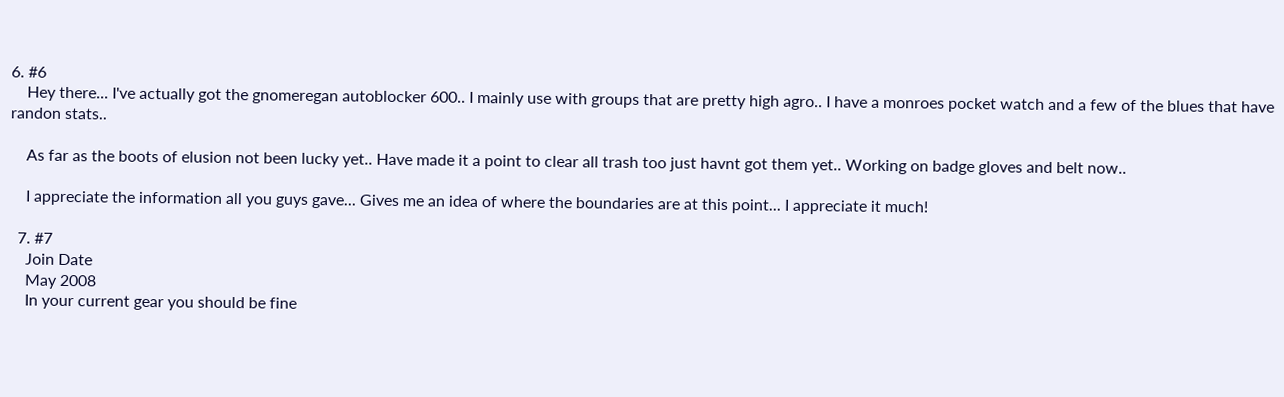6. #6
    Hey there... I've actually got the gnomeregan autoblocker 600.. I mainly use with groups that are pretty high agro.. I have a monroes pocket watch and a few of the blues that have randon stats..

    As far as the boots of elusion not been lucky yet.. Have made it a point to clear all trash too just havnt got them yet.. Working on badge gloves and belt now..

    I appreciate the information all you guys gave... Gives me an idea of where the boundaries are at this point... I appreciate it much!

  7. #7
    Join Date
    May 2008
    In your current gear you should be fine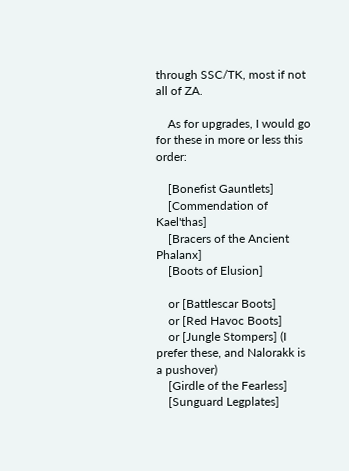through SSC/TK, most if not all of ZA.

    As for upgrades, I would go for these in more or less this order:

    [Bonefist Gauntlets]
    [Commendation of Kael'thas]
    [Bracers of the Ancient Phalanx]
    [Boots of Elusion]

    or [Battlescar Boots]
    or [Red Havoc Boots]
    or [Jungle Stompers] (I prefer these, and Nalorakk is a pushover)
    [Girdle of the Fearless]
    [Sunguard Legplates]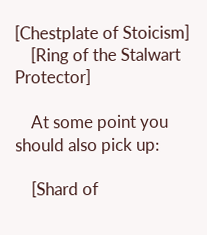[Chestplate of Stoicism]
    [Ring of the Stalwart Protector]

    At some point you should also pick up:

    [Shard of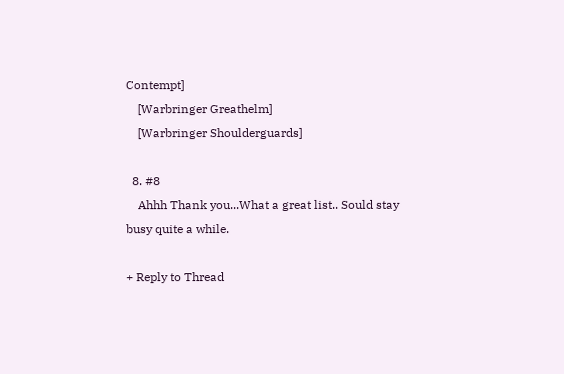Contempt]
    [Warbringer Greathelm]
    [Warbringer Shoulderguards]

  8. #8
    Ahhh Thank you...What a great list.. Sould stay busy quite a while.

+ Reply to Thread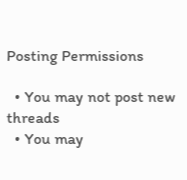Posting Permissions

  • You may not post new threads
  • You may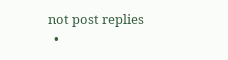not post replies
  •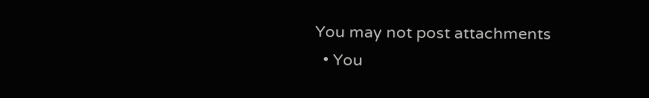You may not post attachments
  • You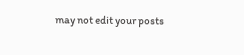may not edit your posts